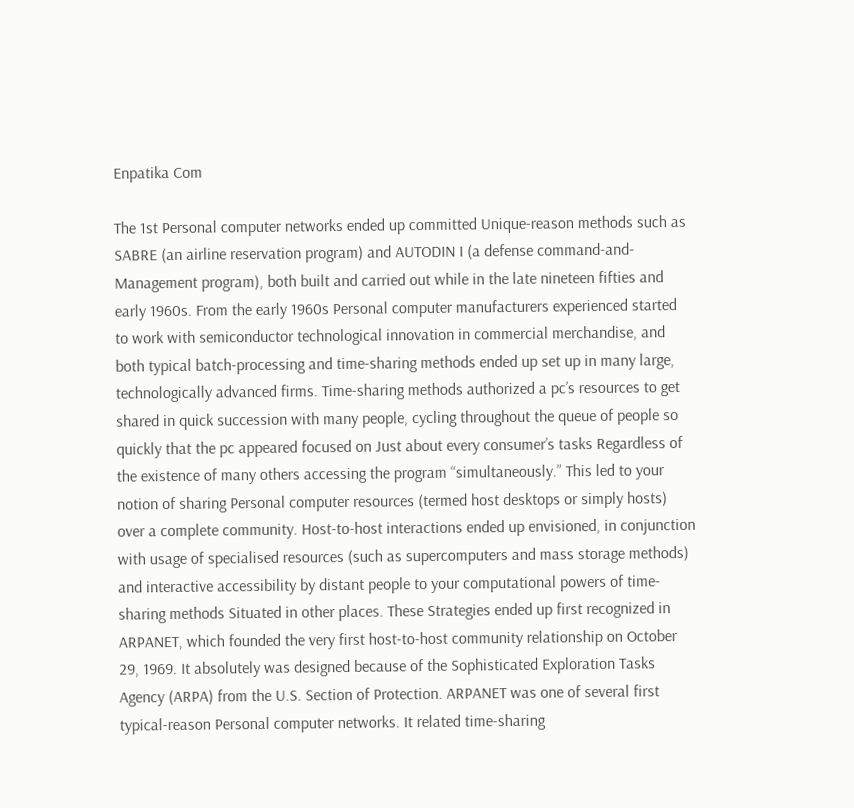Enpatika Com

The 1st Personal computer networks ended up committed Unique-reason methods such as SABRE (an airline reservation program) and AUTODIN I (a defense command-and-Management program), both built and carried out while in the late nineteen fifties and early 1960s. From the early 1960s Personal computer manufacturers experienced started to work with semiconductor technological innovation in commercial merchandise, and both typical batch-processing and time-sharing methods ended up set up in many large, technologically advanced firms. Time-sharing methods authorized a pc’s resources to get shared in quick succession with many people, cycling throughout the queue of people so quickly that the pc appeared focused on Just about every consumer’s tasks Regardless of the existence of many others accessing the program “simultaneously.” This led to your notion of sharing Personal computer resources (termed host desktops or simply hosts) over a complete community. Host-to-host interactions ended up envisioned, in conjunction with usage of specialised resources (such as supercomputers and mass storage methods) and interactive accessibility by distant people to your computational powers of time-sharing methods Situated in other places. These Strategies ended up first recognized in ARPANET, which founded the very first host-to-host community relationship on October 29, 1969. It absolutely was designed because of the Sophisticated Exploration Tasks Agency (ARPA) from the U.S. Section of Protection. ARPANET was one of several first typical-reason Personal computer networks. It related time-sharing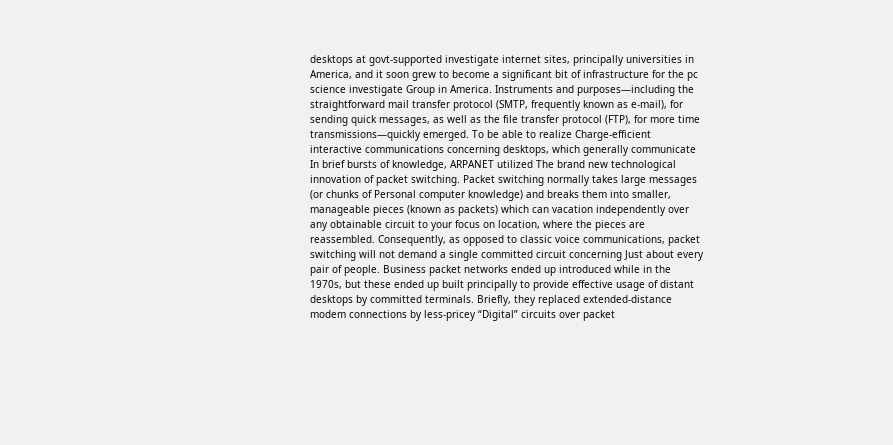desktops at govt-supported investigate internet sites, principally universities in America, and it soon grew to become a significant bit of infrastructure for the pc science investigate Group in America. Instruments and purposes—including the straightforward mail transfer protocol (SMTP, frequently known as e-mail), for sending quick messages, as well as the file transfer protocol (FTP), for more time transmissions—quickly emerged. To be able to realize Charge-efficient interactive communications concerning desktops, which generally communicate In brief bursts of knowledge, ARPANET utilized The brand new technological innovation of packet switching. Packet switching normally takes large messages (or chunks of Personal computer knowledge) and breaks them into smaller, manageable pieces (known as packets) which can vacation independently over any obtainable circuit to your focus on location, where the pieces are reassembled. Consequently, as opposed to classic voice communications, packet switching will not demand a single committed circuit concerning Just about every pair of people. Business packet networks ended up introduced while in the 1970s, but these ended up built principally to provide effective usage of distant desktops by committed terminals. Briefly, they replaced extended-distance modem connections by less-pricey “Digital” circuits over packet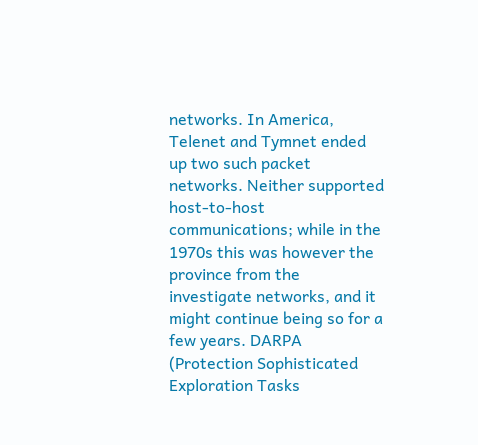networks. In America, Telenet and Tymnet ended up two such packet networks. Neither supported host-to-host communications; while in the 1970s this was however the province from the investigate networks, and it might continue being so for a few years. DARPA (Protection Sophisticated Exploration Tasks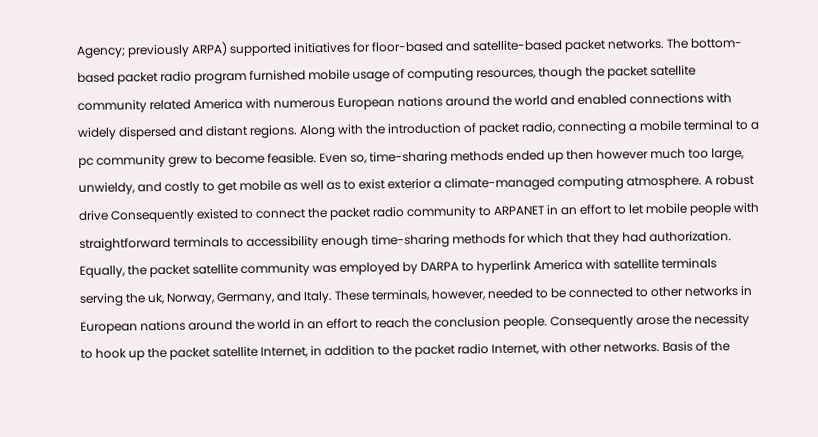Agency; previously ARPA) supported initiatives for floor-based and satellite-based packet networks. The bottom-based packet radio program furnished mobile usage of computing resources, though the packet satellite community related America with numerous European nations around the world and enabled connections with widely dispersed and distant regions. Along with the introduction of packet radio, connecting a mobile terminal to a pc community grew to become feasible. Even so, time-sharing methods ended up then however much too large, unwieldy, and costly to get mobile as well as to exist exterior a climate-managed computing atmosphere. A robust drive Consequently existed to connect the packet radio community to ARPANET in an effort to let mobile people with straightforward terminals to accessibility enough time-sharing methods for which that they had authorization. Equally, the packet satellite community was employed by DARPA to hyperlink America with satellite terminals serving the uk, Norway, Germany, and Italy. These terminals, however, needed to be connected to other networks in European nations around the world in an effort to reach the conclusion people. Consequently arose the necessity to hook up the packet satellite Internet, in addition to the packet radio Internet, with other networks. Basis of the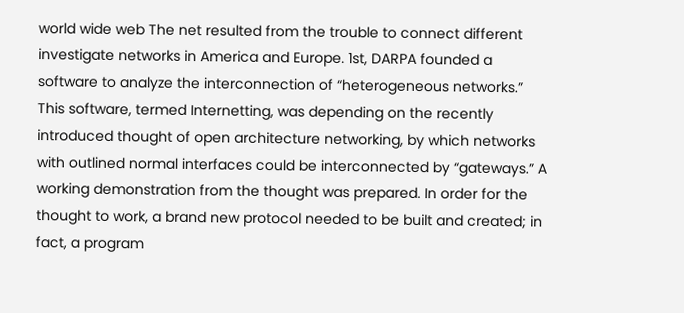world wide web The net resulted from the trouble to connect different investigate networks in America and Europe. 1st, DARPA founded a software to analyze the interconnection of “heterogeneous networks.” This software, termed Internetting, was depending on the recently introduced thought of open architecture networking, by which networks with outlined normal interfaces could be interconnected by “gateways.” A working demonstration from the thought was prepared. In order for the thought to work, a brand new protocol needed to be built and created; in fact, a program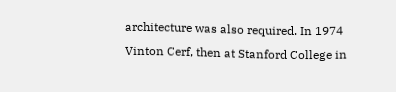architecture was also required. In 1974 Vinton Cerf, then at Stanford College in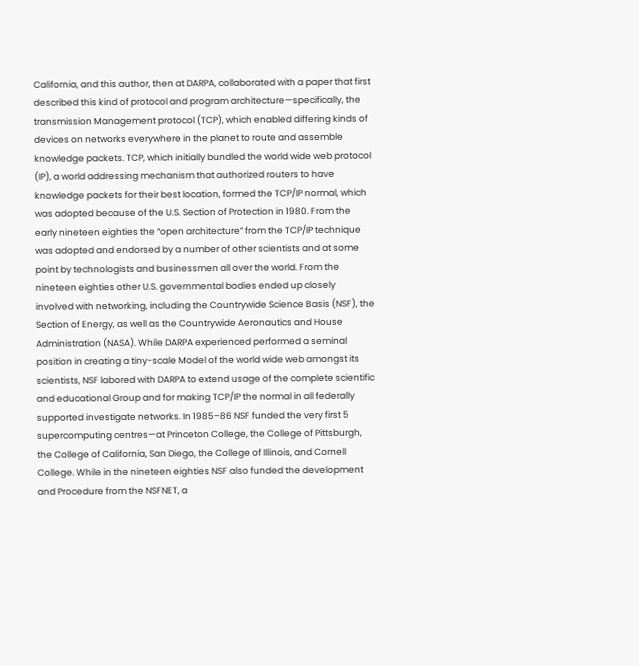California, and this author, then at DARPA, collaborated with a paper that first described this kind of protocol and program architecture—specifically, the transmission Management protocol (TCP), which enabled differing kinds of devices on networks everywhere in the planet to route and assemble knowledge packets. TCP, which initially bundled the world wide web protocol (IP), a world addressing mechanism that authorized routers to have knowledge packets for their best location, formed the TCP/IP normal, which was adopted because of the U.S. Section of Protection in 1980. From the early nineteen eighties the “open architecture” from the TCP/IP technique was adopted and endorsed by a number of other scientists and at some point by technologists and businessmen all over the world. From the nineteen eighties other U.S. governmental bodies ended up closely involved with networking, including the Countrywide Science Basis (NSF), the Section of Energy, as well as the Countrywide Aeronautics and House Administration (NASA). While DARPA experienced performed a seminal position in creating a tiny-scale Model of the world wide web amongst its scientists, NSF labored with DARPA to extend usage of the complete scientific and educational Group and for making TCP/IP the normal in all federally supported investigate networks. In 1985–86 NSF funded the very first 5 supercomputing centres—at Princeton College, the College of Pittsburgh, the College of California, San Diego, the College of Illinois, and Cornell College. While in the nineteen eighties NSF also funded the development and Procedure from the NSFNET, a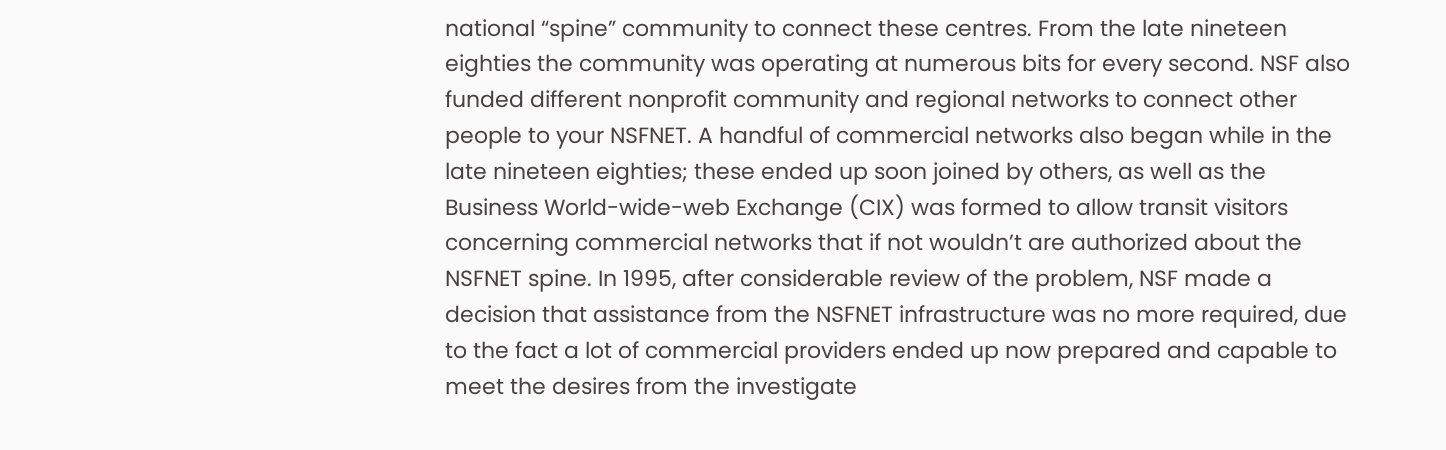national “spine” community to connect these centres. From the late nineteen eighties the community was operating at numerous bits for every second. NSF also funded different nonprofit community and regional networks to connect other people to your NSFNET. A handful of commercial networks also began while in the late nineteen eighties; these ended up soon joined by others, as well as the Business World-wide-web Exchange (CIX) was formed to allow transit visitors concerning commercial networks that if not wouldn’t are authorized about the NSFNET spine. In 1995, after considerable review of the problem, NSF made a decision that assistance from the NSFNET infrastructure was no more required, due to the fact a lot of commercial providers ended up now prepared and capable to meet the desires from the investigate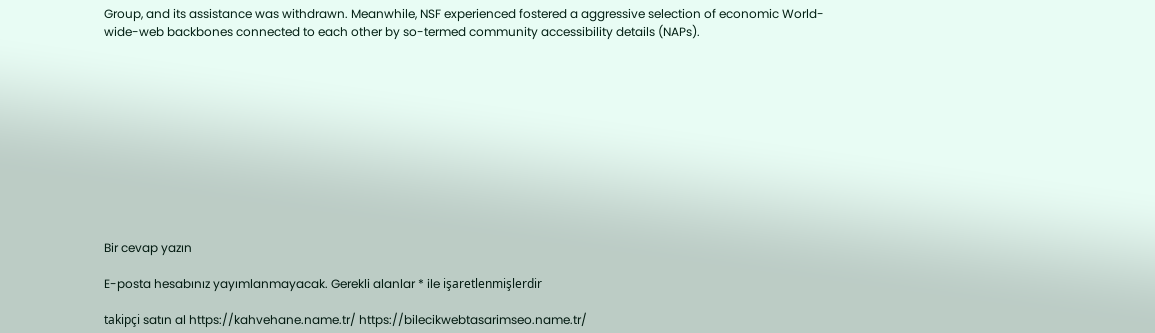Group, and its assistance was withdrawn. Meanwhile, NSF experienced fostered a aggressive selection of economic World-wide-web backbones connected to each other by so-termed community accessibility details (NAPs).











Bir cevap yazın

E-posta hesabınız yayımlanmayacak. Gerekli alanlar * ile işaretlenmişlerdir

takipçi satın al https://kahvehane.name.tr/ https://bilecikwebtasarimseo.name.tr/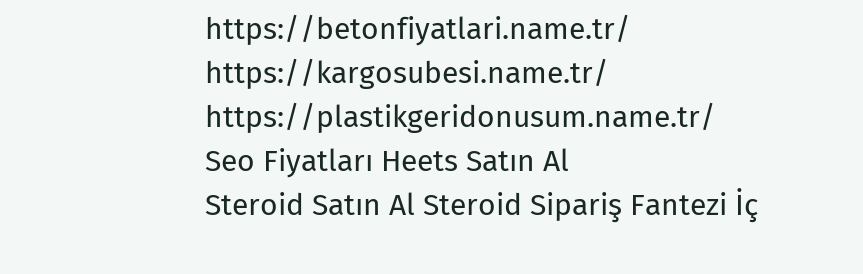https://betonfiyatlari.name.tr/ https://kargosubesi.name.tr/ https://plastikgeridonusum.name.tr/ Seo Fiyatları Heets Satın Al
Steroid Satın Al Steroid Sipariş Fantezi İç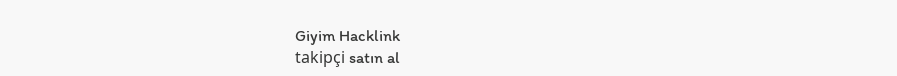Giyim Hacklink
takipçi satın al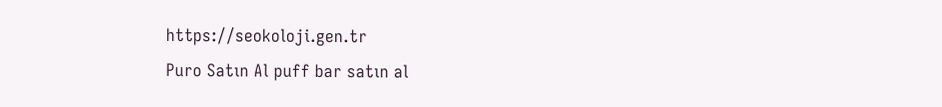https://seokoloji.gen.tr
Puro Satın Al puff bar satın al